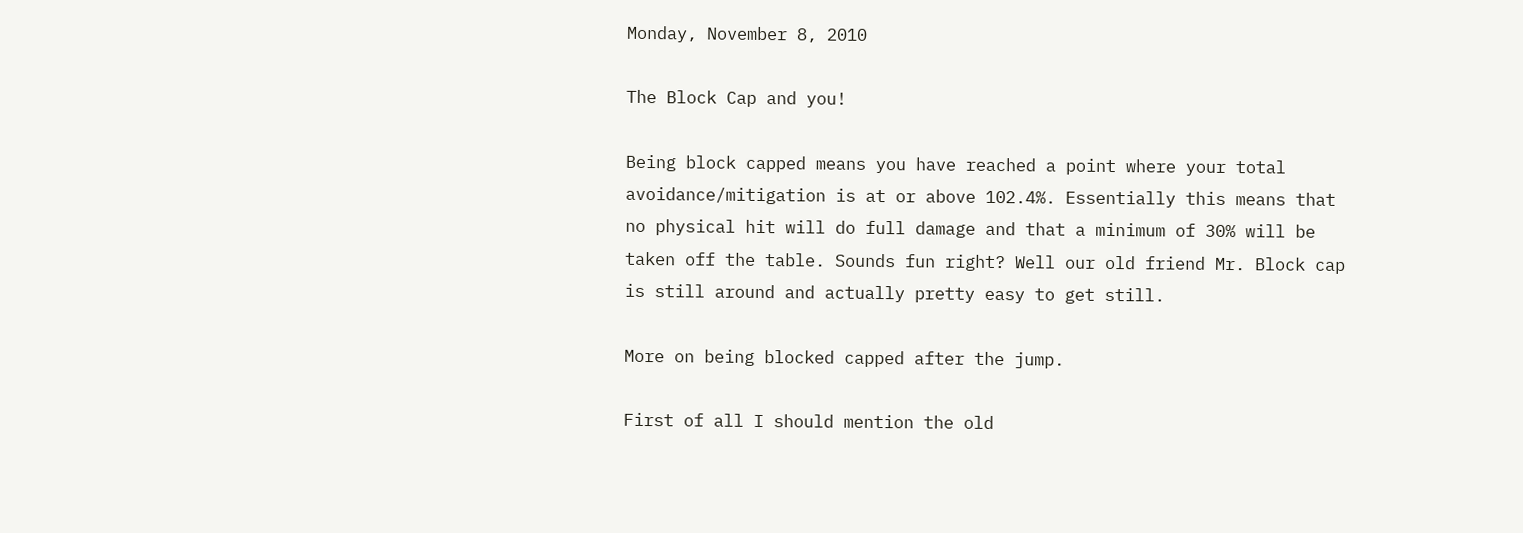Monday, November 8, 2010

The Block Cap and you!

Being block capped means you have reached a point where your total avoidance/mitigation is at or above 102.4%. Essentially this means that no physical hit will do full damage and that a minimum of 30% will be taken off the table. Sounds fun right? Well our old friend Mr. Block cap is still around and actually pretty easy to get still.

More on being blocked capped after the jump.

First of all I should mention the old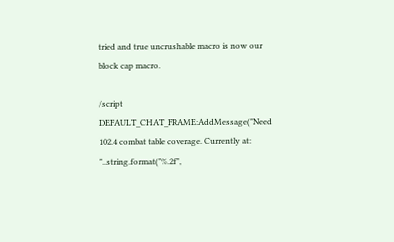tried and true uncrushable macro is now our block cap macro.

/script DEFAULT_CHAT_FRAME:AddMessage("Need 102.4 combat table coverage. Currently at: "..string.format("%.2f",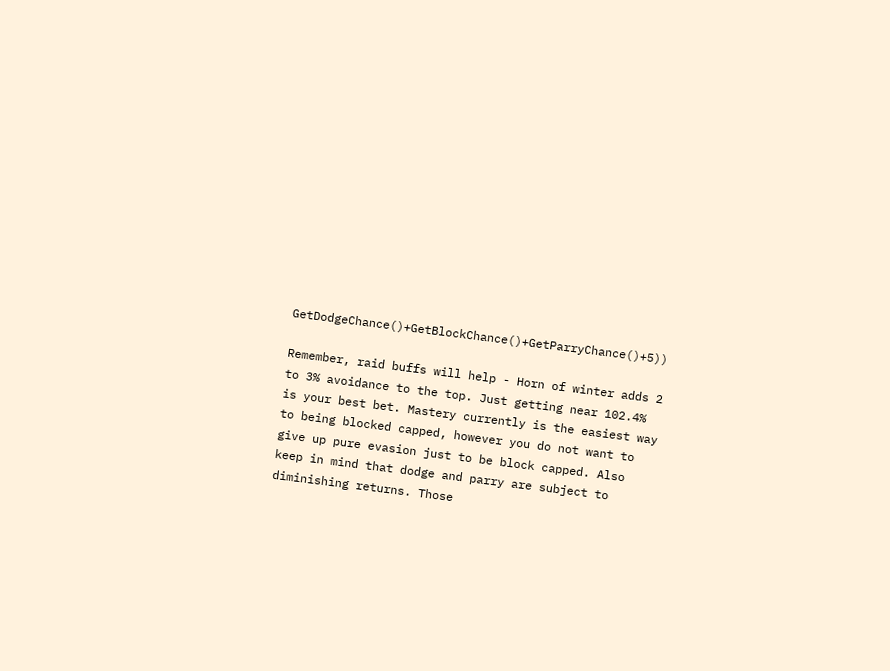GetDodgeChance()+GetBlockChance()+GetParryChance()+5))

Remember, raid buffs will help - Horn of winter adds 2 to 3% avoidance to the top. Just getting near 102.4% is your best bet. Mastery currently is the easiest way to being blocked capped, however you do not want to give up pure evasion just to be block capped. Also keep in mind that dodge and parry are subject to diminishing returns. Those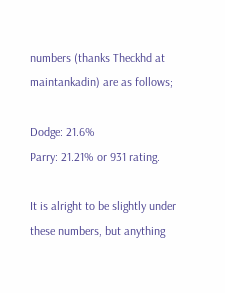numbers (thanks Theckhd at maintankadin) are as follows;

Dodge: 21.6%
Parry: 21.21% or 931 rating.

It is alright to be slightly under these numbers, but anything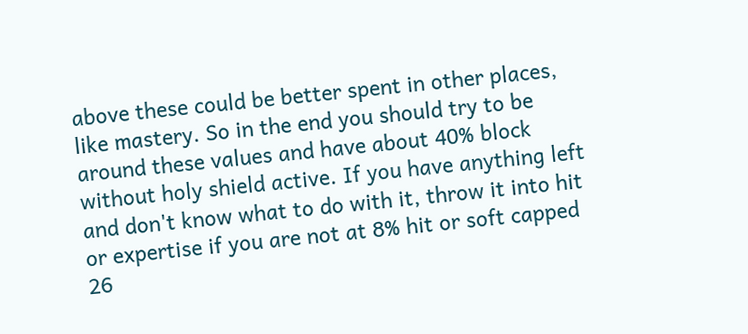above these could be better spent in other places, like mastery. So in the end you should try to be around these values and have about 40% block without holy shield active. If you have anything left and don't know what to do with it, throw it into hit or expertise if you are not at 8% hit or soft capped 26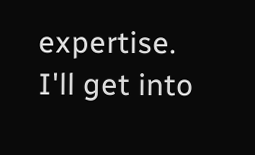expertise. I'll get into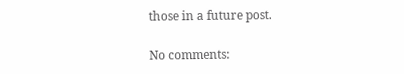those in a future post.

No comments: